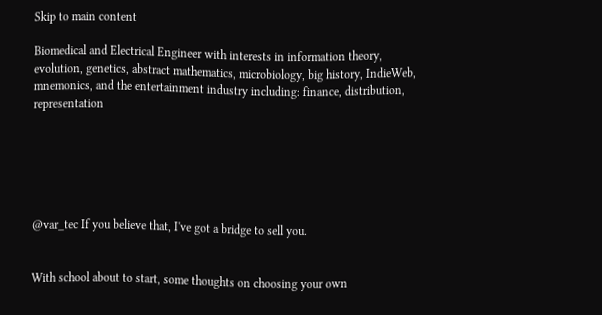Skip to main content

Biomedical and Electrical Engineer with interests in information theory, evolution, genetics, abstract mathematics, microbiology, big history, IndieWeb, mnemonics, and the entertainment industry including: finance, distribution, representation






@var_tec If you believe that, I've got a bridge to sell you.


With school about to start, some thoughts on choosing your own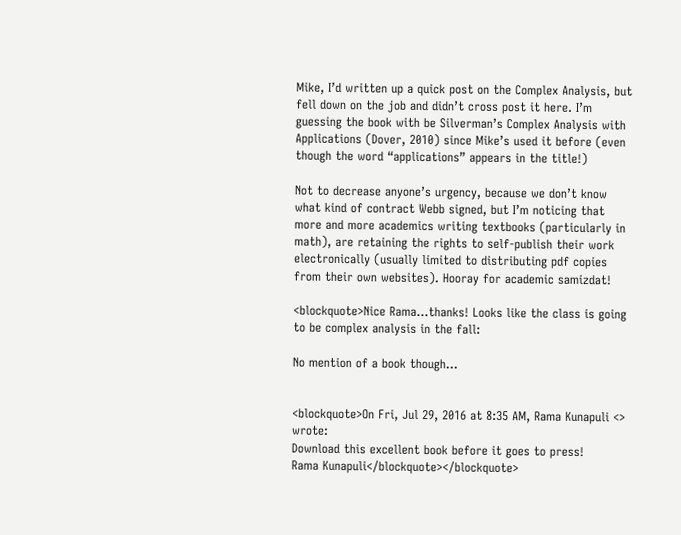Mike, I’d written up a quick post on the Complex Analysis, but fell down on the job and didn’t cross post it here. I’m guessing the book with be Silverman’s Complex Analysis with Applications (Dover, 2010) since Mike’s used it before (even though the word “applications” appears in the title!)

Not to decrease anyone’s urgency, because we don’t know what kind of contract Webb signed, but I’m noticing that more and more academics writing textbooks (particularly in math), are retaining the rights to self-publish their work electronically (usually limited to distributing pdf copies from their own websites). Hooray for academic samizdat!

<blockquote>Nice Rama...thanks! Looks like the class is going to be complex analysis in the fall:

No mention of a book though...


<blockquote>On Fri, Jul 29, 2016 at 8:35 AM, Rama Kunapuli <> wrote:
Download this excellent book before it goes to press!
Rama Kunapuli</blockquote></blockquote>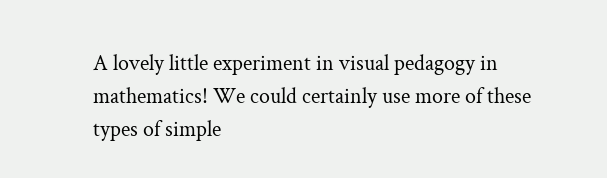A lovely little experiment in visual pedagogy in mathematics! We could certainly use more of these types of simple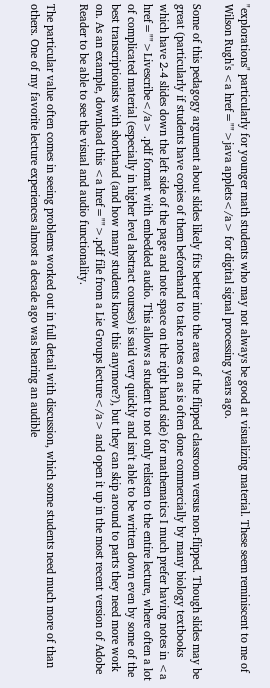"explorations" particularly for younger math students who may not always be good at visualizing material. These seem reminiscent to me of Wilson Rugh's <a href="">java applets</a> for digital signal processing years ago.

Some of this pedagogy argument about slides likely fits better into the area of the flipped classroom versus non-flipped. Though slides may be great (particularly if students have copies of them beforehand to take notes on as is often done commercially by many biology textbooks which have 2-4 slides down the left side of the page and note space on the right hand side) for mathematics I much prefer having notes in <a href="">Livescribe</a> .pdf format with embedded audio. This allows a student to not only relisten to the entire lecture, where often a lot of complicated material (especially in higher level abstract courses) is said very quickly and isn't able to be written down even by some of the best transcriptionists with shorthand (and how many students know this anymore?), but they can skip around to parts they need more work on. As an example, download this <a href="">.pdf file from a Lie Groups lecture</a> and open it up in the most recent version of Adobe Reader to be able to see the visual and audio functionality.

The particular value often comes in seeing problems worked out in full detail with discussion, which some students need much more of than others. One of my favorite lecture experiences almost a decade ago was hearing an audible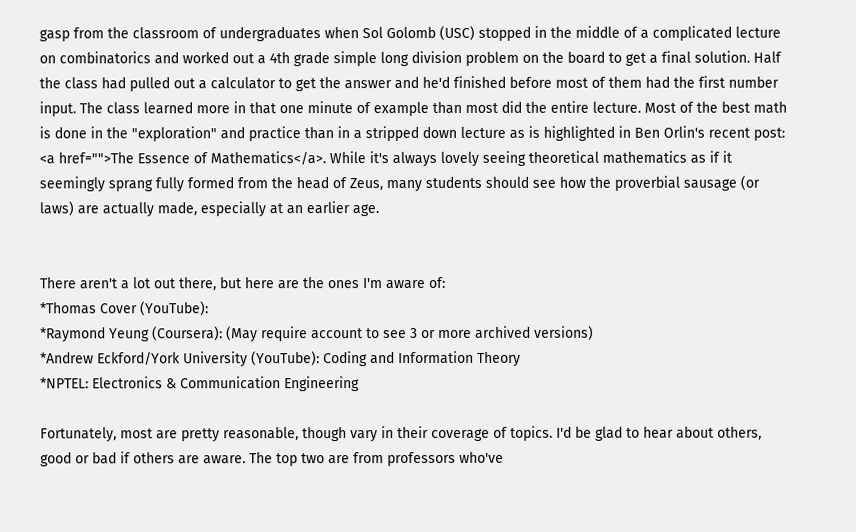gasp from the classroom of undergraduates when Sol Golomb (USC) stopped in the middle of a complicated lecture on combinatorics and worked out a 4th grade simple long division problem on the board to get a final solution. Half the class had pulled out a calculator to get the answer and he'd finished before most of them had the first number input. The class learned more in that one minute of example than most did the entire lecture. Most of the best math is done in the "exploration" and practice than in a stripped down lecture as is highlighted in Ben Orlin's recent post: <a href="">The Essence of Mathematics</a>. While it's always lovely seeing theoretical mathematics as if it seemingly sprang fully formed from the head of Zeus, many students should see how the proverbial sausage (or laws) are actually made, especially at an earlier age.


There aren't a lot out there, but here are the ones I'm aware of:
*Thomas Cover (YouTube):
*Raymond Yeung (Coursera): (May require account to see 3 or more archived versions)
*Andrew Eckford/York University (YouTube): Coding and Information Theory
*NPTEL: Electronics & Communication Engineering

Fortunately, most are pretty reasonable, though vary in their coverage of topics. I'd be glad to hear about others, good or bad if others are aware. The top two are from professors who've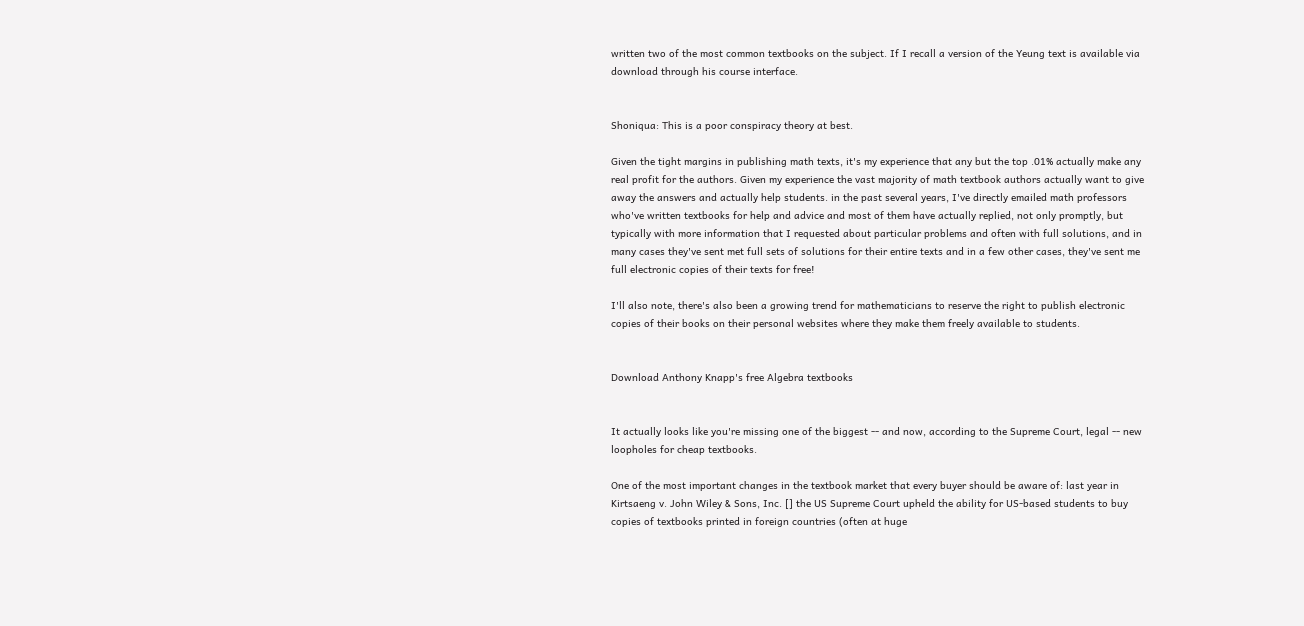written two of the most common textbooks on the subject. If I recall a version of the Yeung text is available via download through his course interface.


Shoniqua: This is a poor conspiracy theory at best.

Given the tight margins in publishing math texts, it's my experience that any but the top .01% actually make any real profit for the authors. Given my experience the vast majority of math textbook authors actually want to give away the answers and actually help students. in the past several years, I've directly emailed math professors who've written textbooks for help and advice and most of them have actually replied, not only promptly, but typically with more information that I requested about particular problems and often with full solutions, and in many cases they've sent met full sets of solutions for their entire texts and in a few other cases, they've sent me full electronic copies of their texts for free!

I'll also note, there's also been a growing trend for mathematicians to reserve the right to publish electronic copies of their books on their personal websites where they make them freely available to students.


Download Anthony Knapp's free Algebra textbooks


It actually looks like you're missing one of the biggest -- and now, according to the Supreme Court, legal -- new loopholes for cheap textbooks.

One of the most important changes in the textbook market that every buyer should be aware of: last year in Kirtsaeng v. John Wiley & Sons, Inc. [] the US Supreme Court upheld the ability for US-based students to buy copies of textbooks printed in foreign countries (often at huge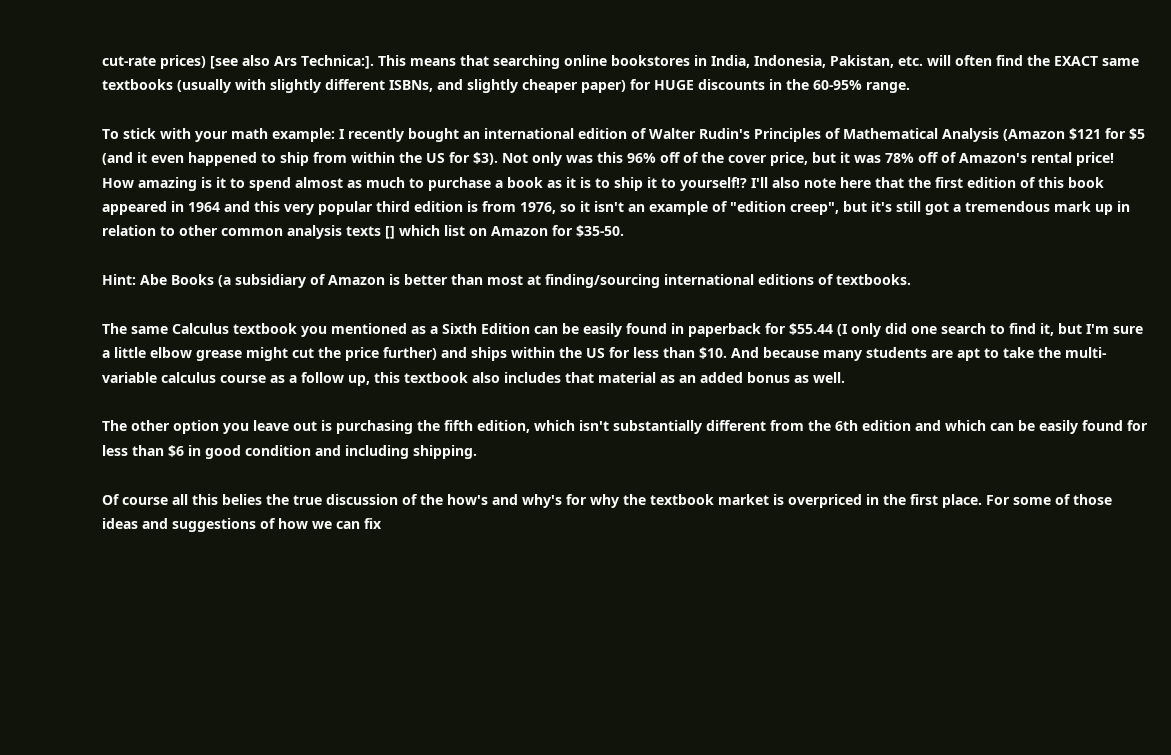cut-rate prices) [see also Ars Technica:]. This means that searching online bookstores in India, Indonesia, Pakistan, etc. will often find the EXACT same textbooks (usually with slightly different ISBNs, and slightly cheaper paper) for HUGE discounts in the 60-95% range.

To stick with your math example: I recently bought an international edition of Walter Rudin's Principles of Mathematical Analysis (Amazon $121 for $5 (and it even happened to ship from within the US for $3). Not only was this 96% off of the cover price, but it was 78% off of Amazon's rental price! How amazing is it to spend almost as much to purchase a book as it is to ship it to yourself!? I'll also note here that the first edition of this book appeared in 1964 and this very popular third edition is from 1976, so it isn't an example of "edition creep", but it's still got a tremendous mark up in relation to other common analysis texts [] which list on Amazon for $35-50.

Hint: Abe Books (a subsidiary of Amazon is better than most at finding/sourcing international editions of textbooks.

The same Calculus textbook you mentioned as a Sixth Edition can be easily found in paperback for $55.44 (I only did one search to find it, but I'm sure a little elbow grease might cut the price further) and ships within the US for less than $10. And because many students are apt to take the multi-variable calculus course as a follow up, this textbook also includes that material as an added bonus as well.

The other option you leave out is purchasing the fifth edition, which isn't substantially different from the 6th edition and which can be easily found for less than $6 in good condition and including shipping.

Of course all this belies the true discussion of the how's and why's for why the textbook market is overpriced in the first place. For some of those ideas and suggestions of how we can fix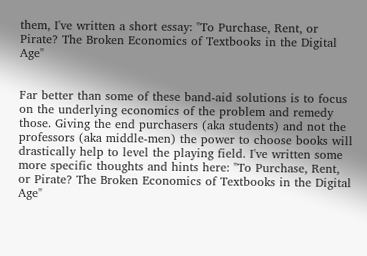them, I've written a short essay: "To Purchase, Rent, or Pirate? The Broken Economics of Textbooks in the Digital Age"


Far better than some of these band-aid solutions is to focus on the underlying economics of the problem and remedy those. Giving the end purchasers (aka students) and not the professors (aka middle-men) the power to choose books will drastically help to level the playing field. I've written some more specific thoughts and hints here: "To Purchase, Rent, or Pirate? The Broken Economics of Textbooks in the Digital Age"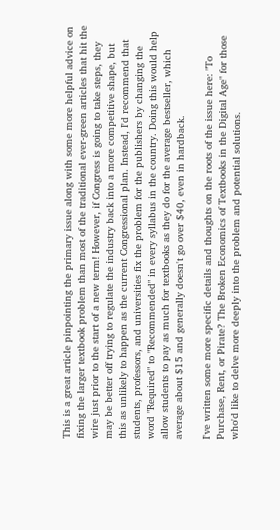This is a great article pinpointing the primary issue along with some more helpful advice on fixing the larger textbook problem than most of the traditional ever-green articles that hit the wire just prior to the start of a new term! However, if Congress is going to take steps, they may be better off trying to regulate the industry back into a more competitive shape, but this as unlikely to happen as the current Congressional plan. Instead, I'd recommend that students, professors, and universities fix the problem for the publishers by changing the word "Required" to "Recommended" in every syllabus in the country. Doing this would help allow students to pay as much for textbooks as they do for the average bestseller, which average about $15 and generally doesn't go over $40, even in hardback.

I've written some more specific details and thoughts on the roots of the issue here: "To Purchase, Rent, or Pirate? The Broken Economics of Textbooks in the Digital Age" for those who'd like to delve more deeply into the problem and potential solutions.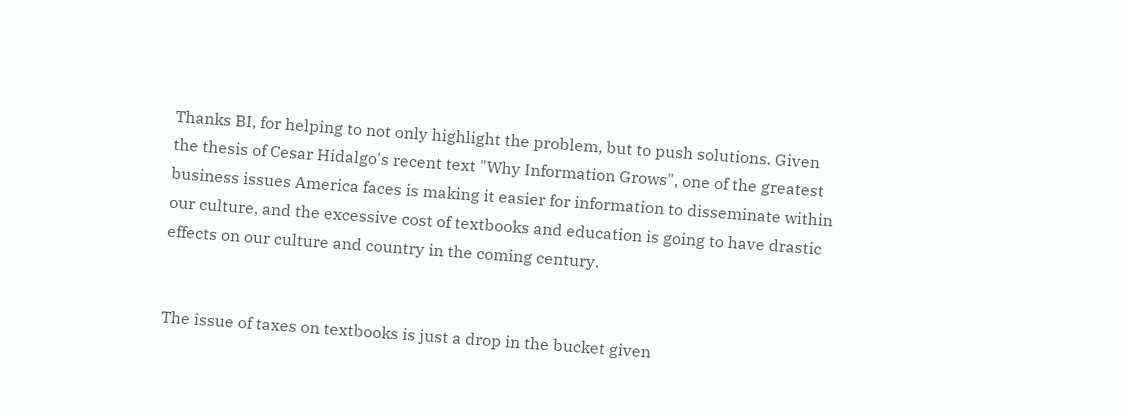Thanks BI, for helping to not only highlight the problem, but to push solutions. Given the thesis of Cesar Hidalgo's recent text "Why Information Grows", one of the greatest business issues America faces is making it easier for information to disseminate within our culture, and the excessive cost of textbooks and education is going to have drastic effects on our culture and country in the coming century.


The issue of taxes on textbooks is just a drop in the bucket given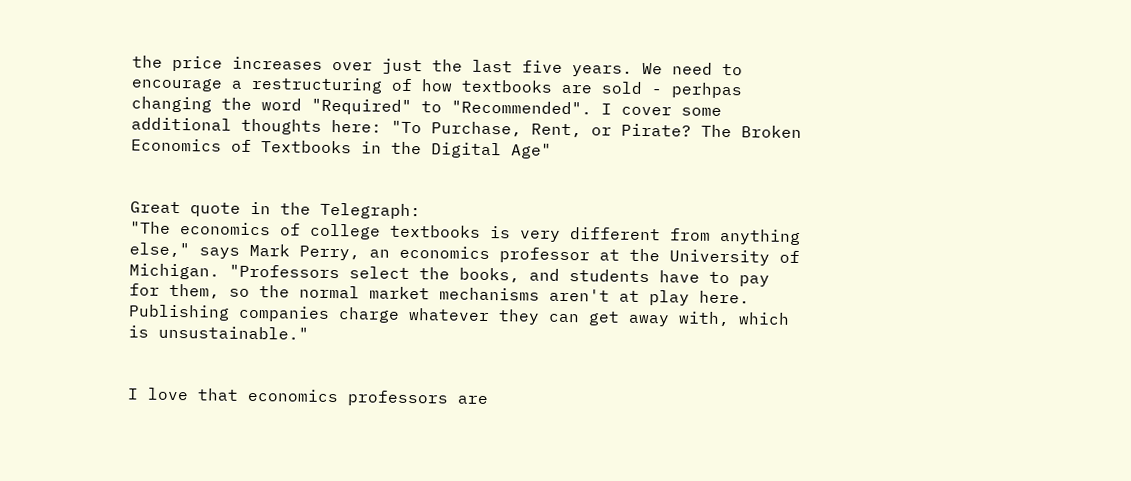the price increases over just the last five years. We need to encourage a restructuring of how textbooks are sold - perhpas changing the word "Required" to "Recommended". I cover some additional thoughts here: "To Purchase, Rent, or Pirate? The Broken Economics of Textbooks in the Digital Age"


Great quote in the Telegraph:
"The economics of college textbooks is very different from anything else," says Mark Perry, an economics professor at the University of Michigan. "Professors select the books, and students have to pay for them, so the normal market mechanisms aren't at play here. Publishing companies charge whatever they can get away with, which is unsustainable."


I love that economics professors are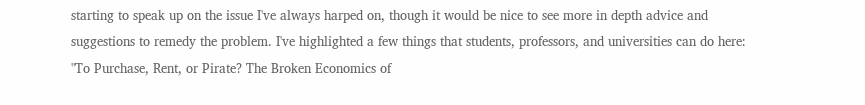starting to speak up on the issue I've always harped on, though it would be nice to see more in depth advice and suggestions to remedy the problem. I've highlighted a few things that students, professors, and universities can do here: "To Purchase, Rent, or Pirate? The Broken Economics of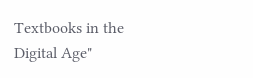Textbooks in the Digital Age"